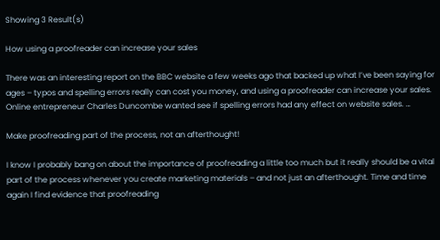Showing 3 Result(s)

How using a proofreader can increase your sales

There was an interesting report on the BBC website a few weeks ago that backed up what I’ve been saying for ages – typos and spelling errors really can cost you money, and using a proofreader can increase your sales. Online entrepreneur Charles Duncombe wanted see if spelling errors had any effect on website sales. …

Make proofreading part of the process, not an afterthought!

I know I probably bang on about the importance of proofreading a little too much but it really should be a vital part of the process whenever you create marketing materials – and not just an afterthought. Time and time again I find evidence that proofreading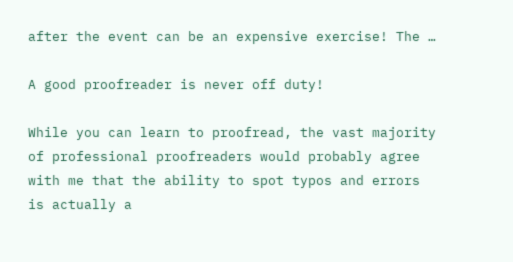after the event can be an expensive exercise! The …

A good proofreader is never off duty!

While you can learn to proofread, the vast majority of professional proofreaders would probably agree with me that the ability to spot typos and errors is actually a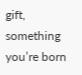gift, something you’re born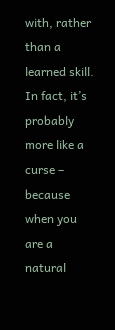with, rather than a learned skill. In fact, it’s probably more like a curse – because when you are a natural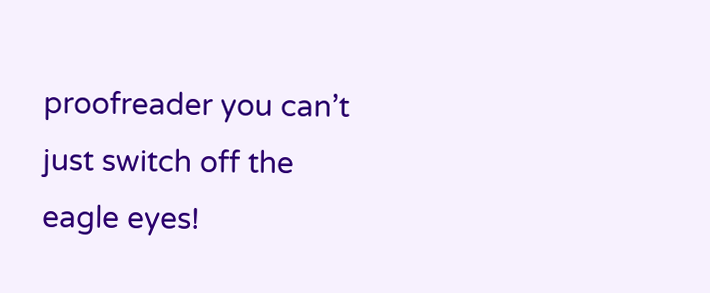proofreader you can’t just switch off the eagle eyes!